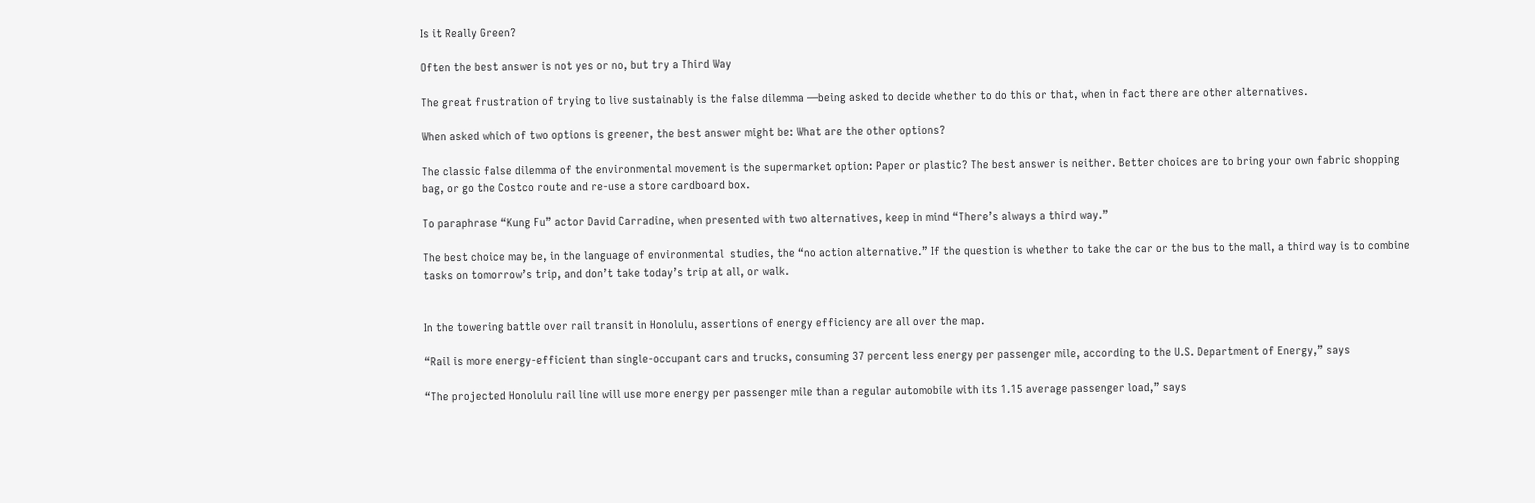Is it Really Green?

Often the best answer is not yes or no, but try a Third Way

The great frustration of trying to live sustainably is the false dilemma —being asked to decide whether to do this or that, when in fact there are other alternatives.

When asked which of two options is greener, the best answer might be: What are the other options?

The classic false dilemma of the environmental movement is the supermarket option: Paper or plastic? The best answer is neither. Better choices are to bring your own fabric shopping bag, or go the Costco route and re-use a store cardboard box.

To paraphrase “Kung Fu” actor David Carradine, when presented with two alternatives, keep in mind “There’s always a third way.”

The best choice may be, in the language of environmental  studies, the “no action alternative.” If the question is whether to take the car or the bus to the mall, a third way is to combine tasks on tomorrow’s trip, and don’t take today’s trip at all, or walk.


In the towering battle over rail transit in Honolulu, assertions of energy efficiency are all over the map.

“Rail is more energy-efficient than single-occupant cars and trucks, consuming 37 percent less energy per passenger mile, according to the U.S. Department of Energy,” says

“The projected Honolulu rail line will use more energy per passenger mile than a regular automobile with its 1.15 average passenger load,” says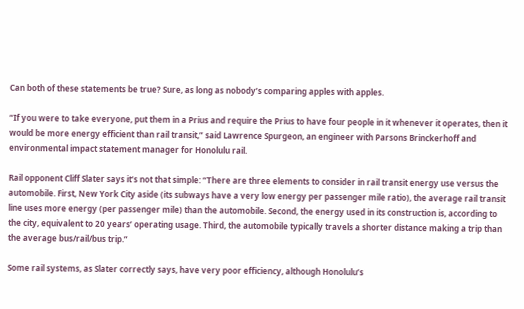Can both of these statements be true? Sure, as long as nobody’s comparing apples with apples.

“If you were to take everyone, put them in a Prius and require the Prius to have four people in it whenever it operates, then it would be more energy efficient than rail transit,” said Lawrence Spurgeon, an engineer with Parsons Brinckerhoff and environmental impact statement manager for Honolulu rail.

Rail opponent Cliff Slater says it’s not that simple: “There are three elements to consider in rail transit energy use versus the automobile. First, New York City aside (its subways have a very low energy per passenger mile ratio), the average rail transit line uses more energy (per passenger mile) than the automobile. Second, the energy used in its construction is, according to the city, equivalent to 20 years’ operating usage. Third, the automobile typically travels a shorter distance making a trip than the average bus/rail/bus trip.”

Some rail systems, as Slater correctly says, have very poor efficiency, although Honolulu’s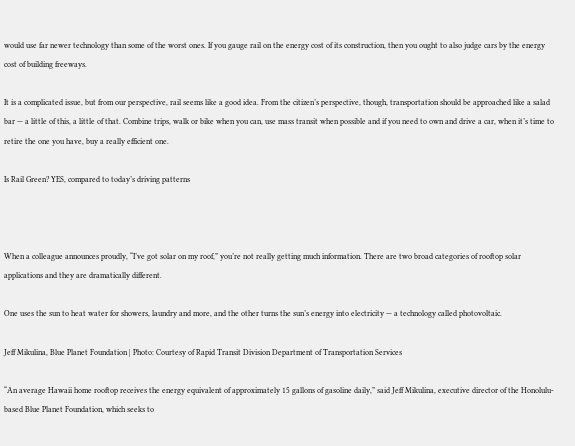would use far newer technology than some of the worst ones. If you gauge rail on the energy cost of its construction, then you ought to also judge cars by the energy cost of building freeways.

It is a complicated issue, but from our perspective, rail seems like a good idea. From the citizen’s perspective, though, transportation should be approached like a salad bar — a little of this, a little of that. Combine trips, walk or bike when you can, use mass transit when possible and if you need to own and drive a car, when it’s time to retire the one you have, buy a really efficient one.

Is Rail Green? YES, compared to today’s driving patterns



When a colleague announces proudly, “I’ve got solar on my roof,” you’re not really getting much information. There are two broad categories of rooftop solar applications and they are dramatically different.

One uses the sun to heat water for showers, laundry and more, and the other turns the sun’s energy into electricity — a technology called photovoltaic.

Jeff Mikulina, Blue Planet Foundation | Photo: Courtesy of Rapid Transit Division Department of Transportation Services

“An average Hawaii home rooftop receives the energy equivalent of approximately 15 gallons of gasoline daily,” said Jeff Mikulina, executive director of the Honolulu-based Blue Planet Foundation, which seeks to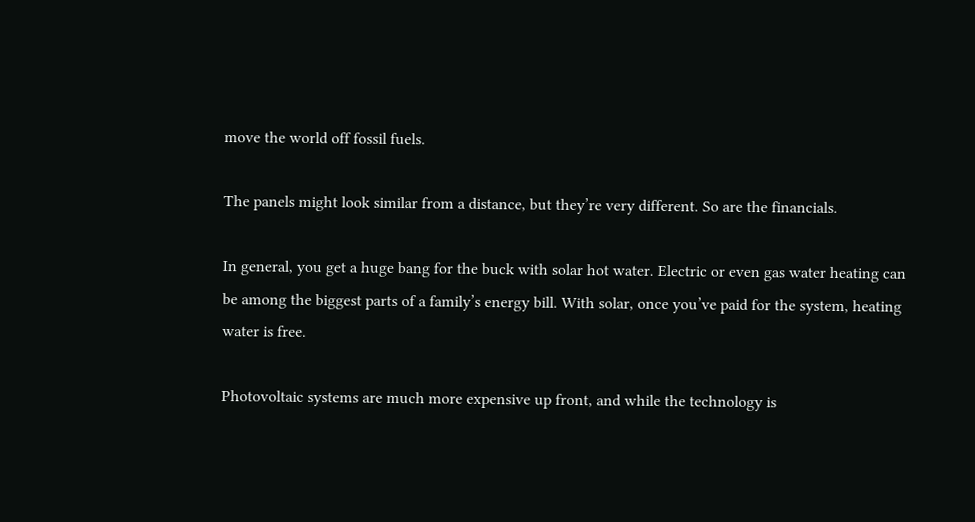move the world off fossil fuels.

The panels might look similar from a distance, but they’re very different. So are the financials.

In general, you get a huge bang for the buck with solar hot water. Electric or even gas water heating can be among the biggest parts of a family’s energy bill. With solar, once you’ve paid for the system, heating water is free.

Photovoltaic systems are much more expensive up front, and while the technology is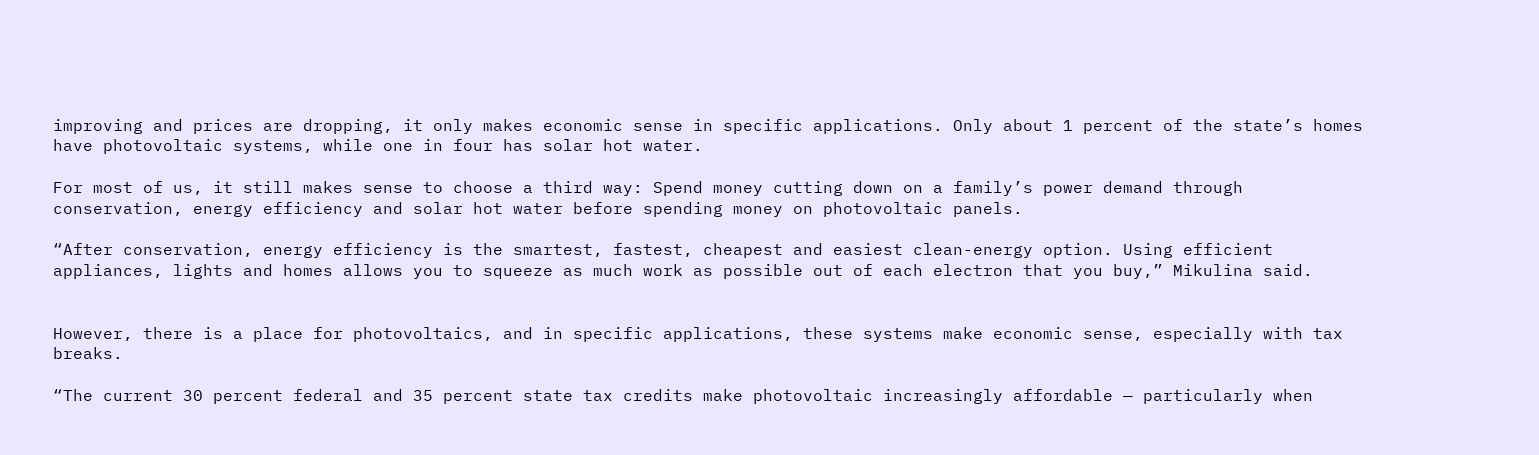improving and prices are dropping, it only makes economic sense in specific applications. Only about 1 percent of the state’s homes have photovoltaic systems, while one in four has solar hot water.

For most of us, it still makes sense to choose a third way: Spend money cutting down on a family’s power demand through conservation, energy efficiency and solar hot water before spending money on photovoltaic panels.

“After conservation, energy efficiency is the smartest, fastest, cheapest and easiest clean-energy option. Using efficient appliances, lights and homes allows you to squeeze as much work as possible out of each electron that you buy,” Mikulina said.


However, there is a place for photovoltaics, and in specific applications, these systems make economic sense, especially with tax breaks.

“The current 30 percent federal and 35 percent state tax credits make photovoltaic increasingly affordable — particularly when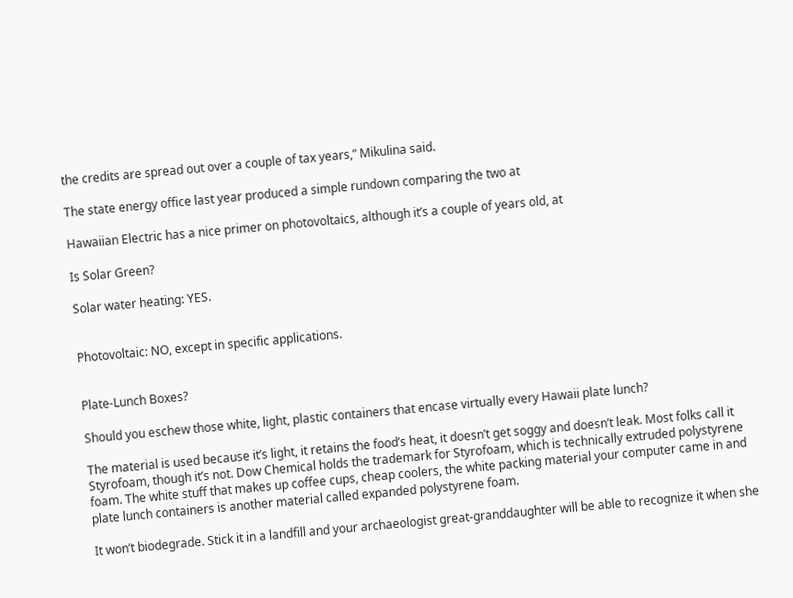the credits are spread out over a couple of tax years,” Mikulina said.

The state energy office last year produced a simple rundown comparing the two at

Hawaiian Electric has a nice primer on photovoltaics, although it’s a couple of years old, at

Is Solar Green?

Solar water heating: YES.


Photovoltaic: NO, except in specific applications.


Plate-Lunch Boxes?

Should you eschew those white, light, plastic containers that encase virtually every Hawaii plate lunch?

The material is used because it’s light, it retains the food’s heat, it doesn’t get soggy and doesn’t leak. Most folks call it Styrofoam, though it’s not. Dow Chemical holds the trademark for Styrofoam, which is technically extruded polystyrene foam. The white stuff that makes up coffee cups, cheap coolers, the white packing material your computer came in and plate lunch containers is another material called expanded polystyrene foam.

It won’t biodegrade. Stick it in a landfill and your archaeologist great-granddaughter will be able to recognize it when she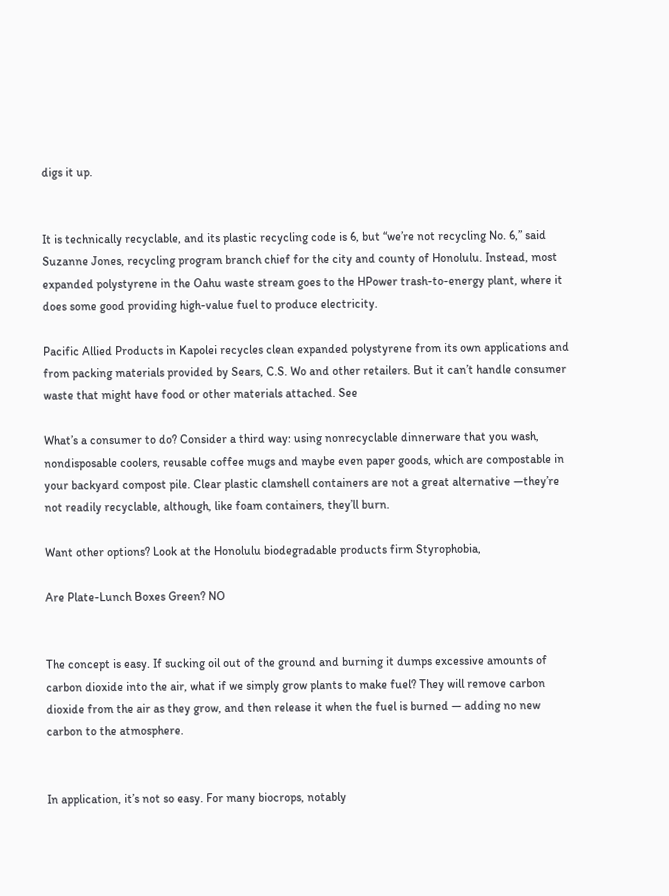digs it up.


It is technically recyclable, and its plastic recycling code is 6, but “we’re not recycling No. 6,” said Suzanne Jones, recycling program branch chief for the city and county of Honolulu. Instead, most expanded polystyrene in the Oahu waste stream goes to the HPower trash-to-energy plant, where it does some good providing high-value fuel to produce electricity.

Pacific Allied Products in Kapolei recycles clean expanded polystyrene from its own applications and from packing materials provided by Sears, C.S. Wo and other retailers. But it can’t handle consumer waste that might have food or other materials attached. See

What’s a consumer to do? Consider a third way: using nonrecyclable dinnerware that you wash, nondisposable coolers, reusable coffee mugs and maybe even paper goods, which are compostable in your backyard compost pile. Clear plastic clamshell containers are not a great alternative —they’re not readily recyclable, although, like foam containers, they’ll burn.

Want other options? Look at the Honolulu biodegradable products firm Styrophobia,

Are Plate-Lunch Boxes Green? NO


The concept is easy. If sucking oil out of the ground and burning it dumps excessive amounts of carbon dioxide into the air, what if we simply grow plants to make fuel? They will remove carbon dioxide from the air as they grow, and then release it when the fuel is burned — adding no new carbon to the atmosphere.


In application, it’s not so easy. For many biocrops, notably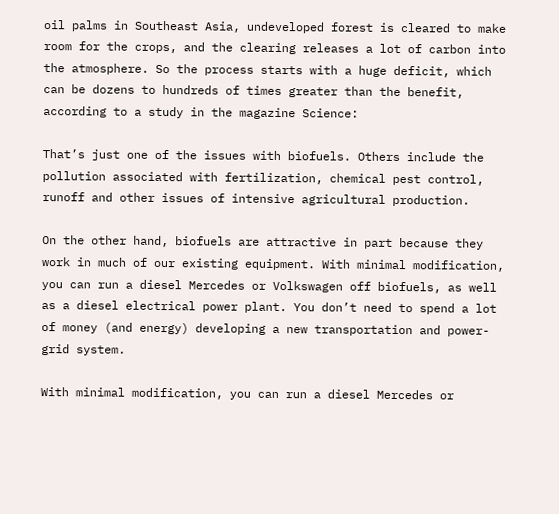oil palms in Southeast Asia, undeveloped forest is cleared to make room for the crops, and the clearing releases a lot of carbon into the atmosphere. So the process starts with a huge deficit, which can be dozens to hundreds of times greater than the benefit, according to a study in the magazine Science:

That’s just one of the issues with biofuels. Others include the pollution associated with fertilization, chemical pest control, runoff and other issues of intensive agricultural production.

On the other hand, biofuels are attractive in part because they work in much of our existing equipment. With minimal modification, you can run a diesel Mercedes or Volkswagen off biofuels, as well as a diesel electrical power plant. You don’t need to spend a lot of money (and energy) developing a new transportation and power-grid system.

With minimal modification, you can run a diesel Mercedes or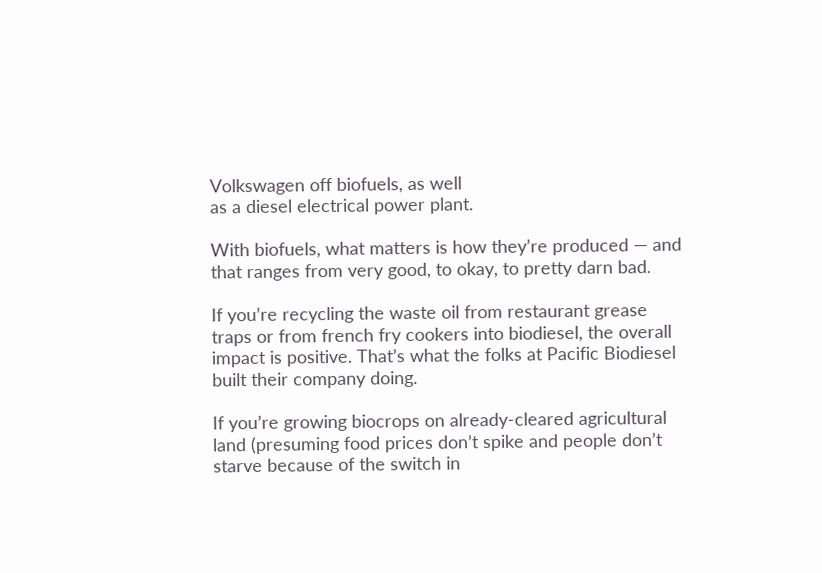Volkswagen off biofuels, as well
as a diesel electrical power plant.

With biofuels, what matters is how they’re produced — and that ranges from very good, to okay, to pretty darn bad.

If you’re recycling the waste oil from restaurant grease traps or from french fry cookers into biodiesel, the overall impact is positive. That’s what the folks at Pacific Biodiesel built their company doing.

If you’re growing biocrops on already-cleared agricultural land (presuming food prices don’t spike and people don’t starve because of the switch in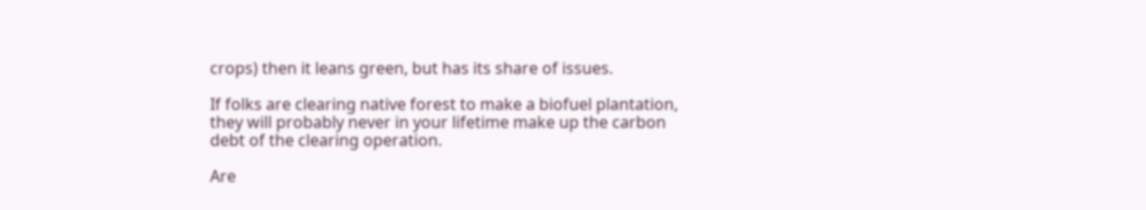crops) then it leans green, but has its share of issues.

If folks are clearing native forest to make a biofuel plantation, they will probably never in your lifetime make up the carbon debt of the clearing operation.

Are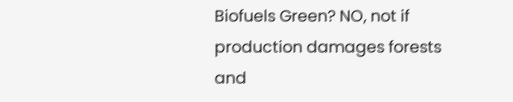Biofuels Green? NO, not if production damages forests and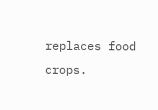replaces food crops.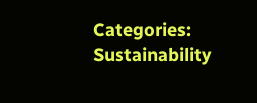Categories: Sustainability